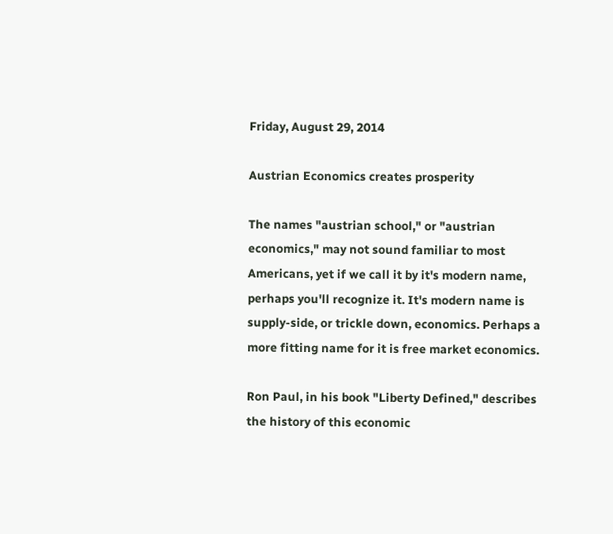Friday, August 29, 2014

Austrian Economics creates prosperity

The names "austrian school," or "austrian economics," may not sound familiar to most Americans, yet if we call it by it's modern name, perhaps you'll recognize it. It's modern name is supply-side, or trickle down, economics. Perhaps a more fitting name for it is free market economics.

Ron Paul, in his book "Liberty Defined," describes the history of this economic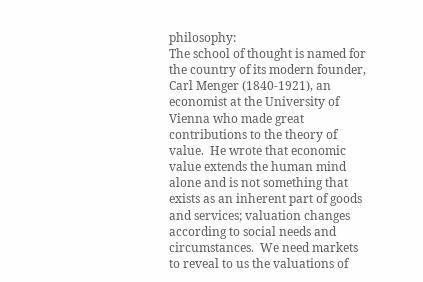philosophy:
The school of thought is named for the country of its modern founder, Carl Menger (1840-1921), an economist at the University of Vienna who made great contributions to the theory of value.  He wrote that economic value extends the human mind alone and is not something that exists as an inherent part of goods and services; valuation changes according to social needs and circumstances.  We need markets to reveal to us the valuations of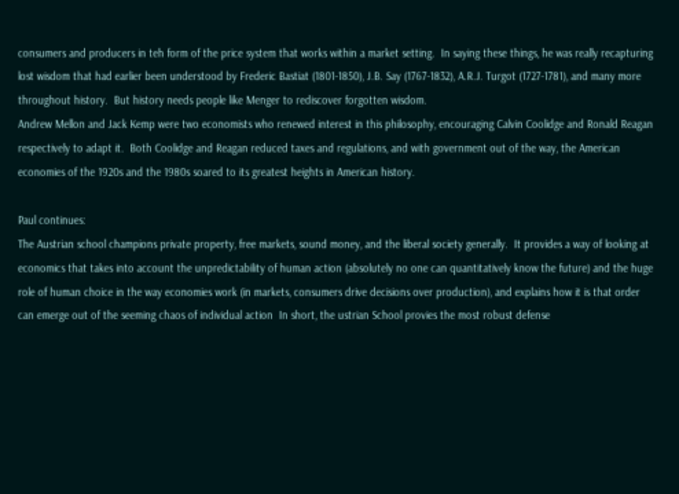consumers and producers in teh form of the price system that works within a market setting.  In saying these things, he was really recapturing lost wisdom that had earlier been understood by Frederic Bastiat (1801-1850), J.B. Say (1767-1832), A.R.J. Turgot (1727-1781), and many more throughout history.  But history needs people like Menger to rediscover forgotten wisdom.
Andrew Mellon and Jack Kemp were two economists who renewed interest in this philosophy, encouraging Calvin Coolidge and Ronald Reagan respectively to adapt it.  Both Coolidge and Reagan reduced taxes and regulations, and with government out of the way, the American economies of the 1920s and the 1980s soared to its greatest heights in American history.

Paul continues:
The Austrian school champions private property, free markets, sound money, and the liberal society generally.  It provides a way of looking at economics that takes into account the unpredictability of human action (absolutely no one can quantitatively know the future) and the huge role of human choice in the way economies work (in markets, consumers drive decisions over production), and explains how it is that order can emerge out of the seeming chaos of individual action  In short, the ustrian School provies the most robust defense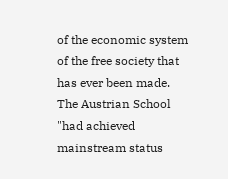of the economic system of the free society that has ever been made.
The Austrian School "had achieved mainstream status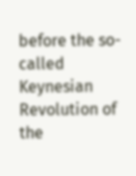before the so-called Keynesian Revolution of the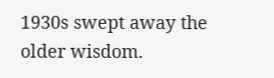1930s swept away the older wisdom.